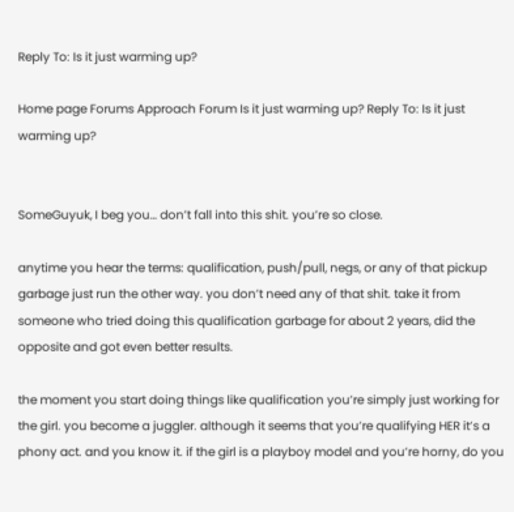Reply To: Is it just warming up?

Home page Forums Approach Forum Is it just warming up? Reply To: Is it just warming up?


SomeGuyuk, I beg you… don’t fall into this shit. you’re so close.

anytime you hear the terms: qualification, push/pull, negs, or any of that pickup garbage just run the other way. you don’t need any of that shit. take it from someone who tried doing this qualification garbage for about 2 years, did the opposite and got even better results.

the moment you start doing things like qualification you’re simply just working for the girl. you become a juggler. although it seems that you’re qualifying HER it’s a phony act. and you know it. if the girl is a playboy model and you’re horny, do you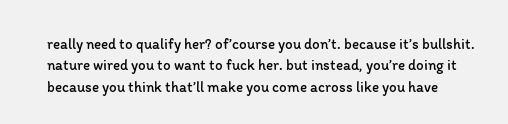really need to qualify her? of’course you don’t. because it’s bullshit. nature wired you to want to fuck her. but instead, you’re doing it because you think that’ll make you come across like you have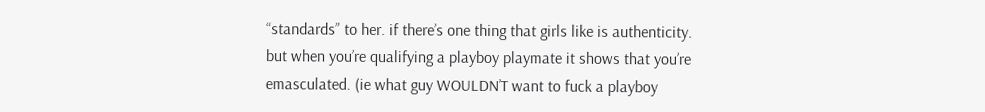“standards” to her. if there’s one thing that girls like is authenticity. but when you’re qualifying a playboy playmate it shows that you’re emasculated. (ie what guy WOULDN’T want to fuck a playboy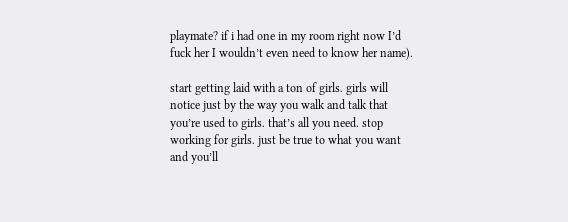playmate? if i had one in my room right now I’d fuck her I wouldn’t even need to know her name).

start getting laid with a ton of girls. girls will notice just by the way you walk and talk that you’re used to girls. that’s all you need. stop working for girls. just be true to what you want and you’ll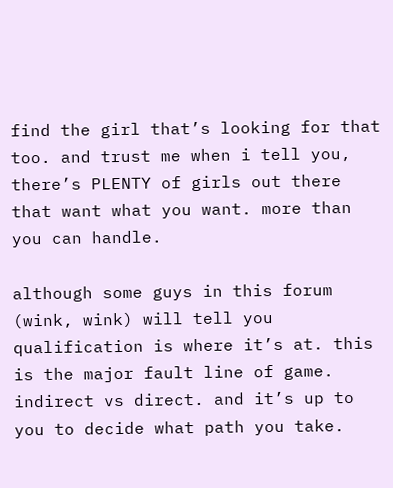find the girl that’s looking for that too. and trust me when i tell you, there’s PLENTY of girls out there that want what you want. more than you can handle.

although some guys in this forum (wink, wink) will tell you qualification is where it’s at. this is the major fault line of game. indirect vs direct. and it’s up to you to decide what path you take.